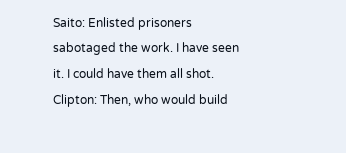Saito: Enlisted prisoners sabotaged the work. I have seen it. I could have them all shot.
Clipton: Then, who would build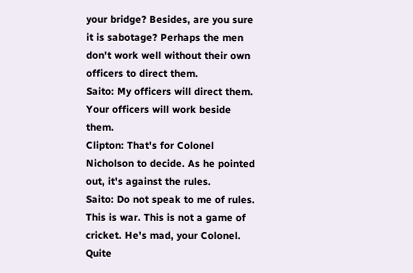your bridge? Besides, are you sure it is sabotage? Perhaps the men don't work well without their own officers to direct them.
Saito: My officers will direct them. Your officers will work beside them.
Clipton: That's for Colonel Nicholson to decide. As he pointed out, it's against the rules.
Saito: Do not speak to me of rules. This is war. This is not a game of cricket. He's mad, your Colonel. Quite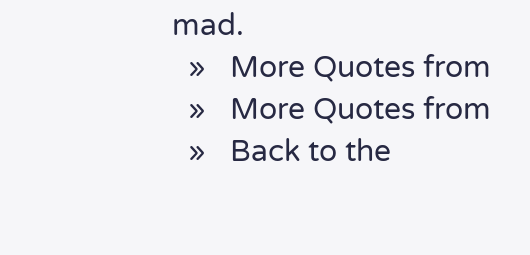mad.
  »   More Quotes from
  »   More Quotes from
  »   Back to the